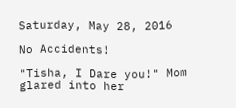Saturday, May 28, 2016

No Accidents!

"Tisha, I Dare you!" Mom glared into her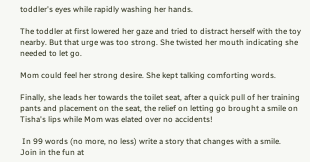toddler's eyes while rapidly washing her hands.

The toddler at first lowered her gaze and tried to distract herself with the toy nearby. But that urge was too strong. She twisted her mouth indicating she needed to let go.

Mom could feel her strong desire. She kept talking comforting words.

Finally, she leads her towards the toilet seat, after a quick pull of her training pants and placement on the seat, the relief on letting go brought a smile on Tisha's lips while Mom was elated over no accidents!

 In 99 words (no more, no less) write a story that changes with a smile.
Join in the fun at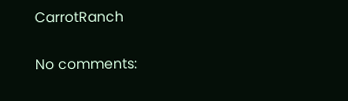CarrotRanch

No comments: